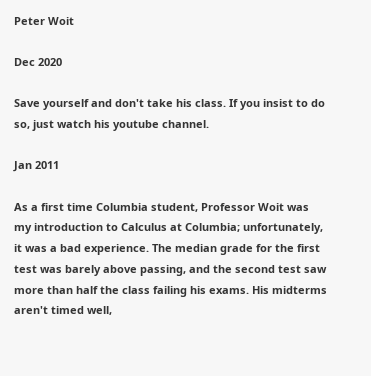Peter Woit

Dec 2020

Save yourself and don't take his class. If you insist to do so, just watch his youtube channel.

Jan 2011

As a first time Columbia student, Professor Woit was my introduction to Calculus at Columbia; unfortunately, it was a bad experience. The median grade for the first test was barely above passing, and the second test saw more than half the class failing his exams. His midterms aren't timed well,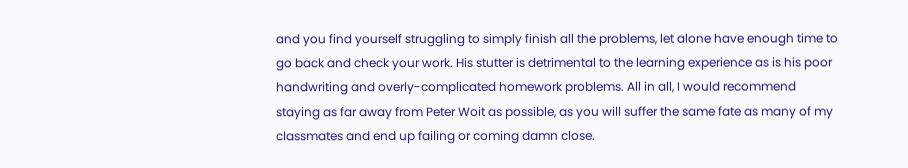and you find yourself struggling to simply finish all the problems, let alone have enough time to go back and check your work. His stutter is detrimental to the learning experience as is his poor handwriting and overly-complicated homework problems. All in all, I would recommend staying as far away from Peter Woit as possible, as you will suffer the same fate as many of my classmates and end up failing or coming damn close.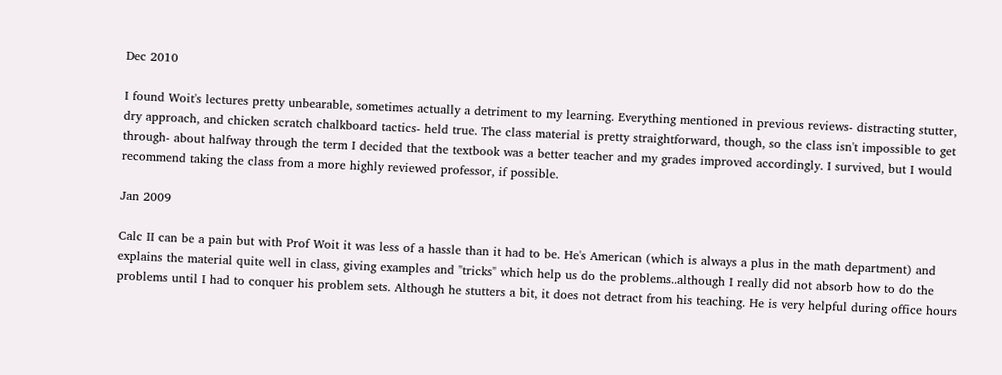Dec 2010

I found Woit's lectures pretty unbearable, sometimes actually a detriment to my learning. Everything mentioned in previous reviews- distracting stutter, dry approach, and chicken scratch chalkboard tactics- held true. The class material is pretty straightforward, though, so the class isn't impossible to get through- about halfway through the term I decided that the textbook was a better teacher and my grades improved accordingly. I survived, but I would recommend taking the class from a more highly reviewed professor, if possible.

Jan 2009

Calc II can be a pain but with Prof Woit it was less of a hassle than it had to be. He's American (which is always a plus in the math department) and explains the material quite well in class, giving examples and "tricks" which help us do the problems..although I really did not absorb how to do the problems until I had to conquer his problem sets. Although he stutters a bit, it does not detract from his teaching. He is very helpful during office hours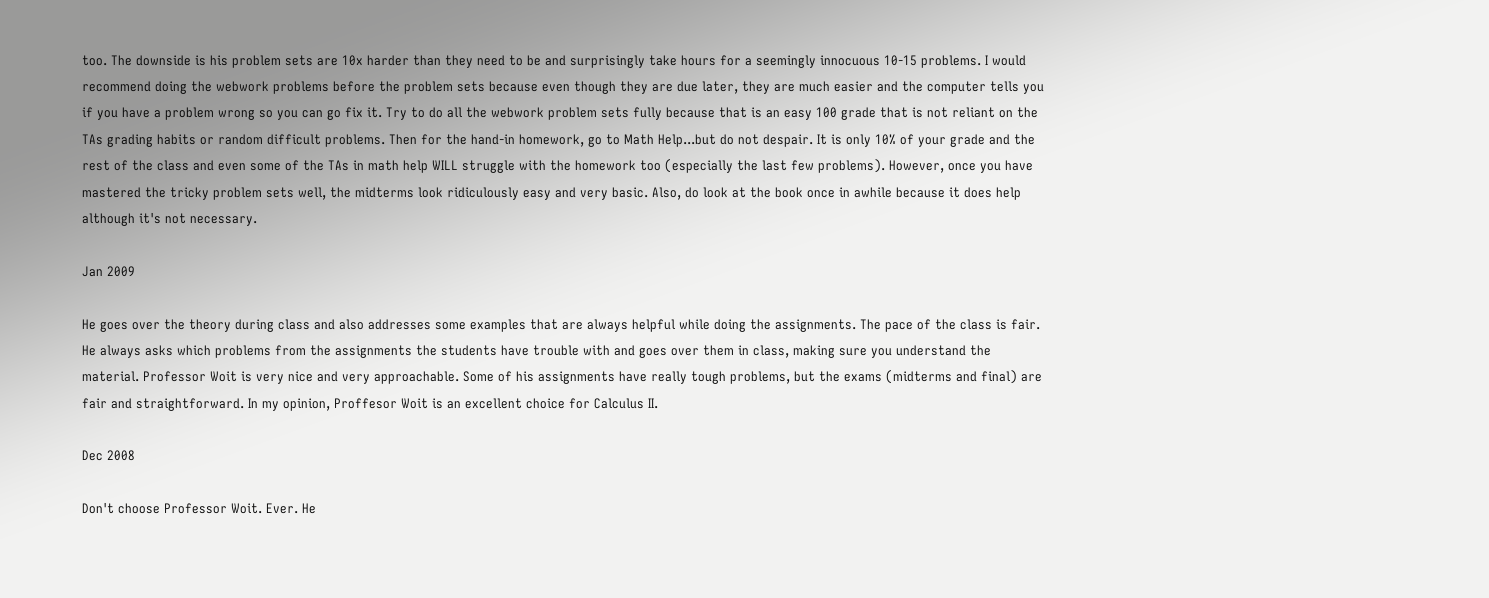too. The downside is his problem sets are 10x harder than they need to be and surprisingly take hours for a seemingly innocuous 10-15 problems. I would recommend doing the webwork problems before the problem sets because even though they are due later, they are much easier and the computer tells you if you have a problem wrong so you can go fix it. Try to do all the webwork problem sets fully because that is an easy 100 grade that is not reliant on the TAs grading habits or random difficult problems. Then for the hand-in homework, go to Math Help...but do not despair. It is only 10% of your grade and the rest of the class and even some of the TAs in math help WILL struggle with the homework too (especially the last few problems). However, once you have mastered the tricky problem sets well, the midterms look ridiculously easy and very basic. Also, do look at the book once in awhile because it does help although it's not necessary.

Jan 2009

He goes over the theory during class and also addresses some examples that are always helpful while doing the assignments. The pace of the class is fair. He always asks which problems from the assignments the students have trouble with and goes over them in class, making sure you understand the material. Professor Woit is very nice and very approachable. Some of his assignments have really tough problems, but the exams (midterms and final) are fair and straightforward. In my opinion, Proffesor Woit is an excellent choice for Calculus II.

Dec 2008

Don't choose Professor Woit. Ever. He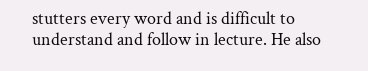stutters every word and is difficult to understand and follow in lecture. He also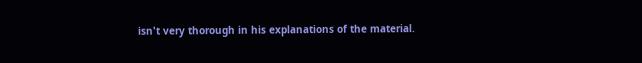isn't very thorough in his explanations of the material.